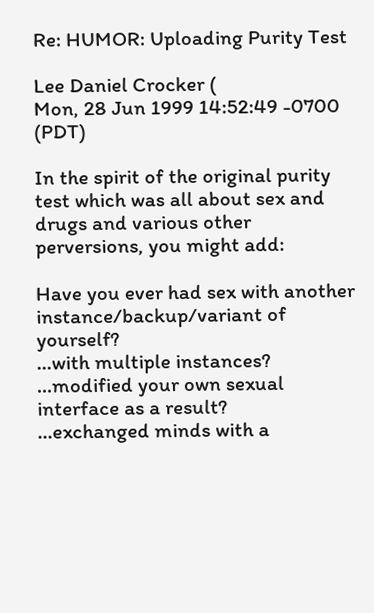Re: HUMOR: Uploading Purity Test

Lee Daniel Crocker (
Mon, 28 Jun 1999 14:52:49 -0700 (PDT)

In the spirit of the original purity test which was all about sex and drugs and various other perversions, you might add:

Have you ever had sex with another instance/backup/variant of yourself?
...with multiple instances?
...modified your own sexual interface as a result?
...exchanged minds with a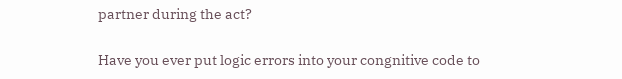partner during the act?

Have you ever put logic errors into your congnitive code to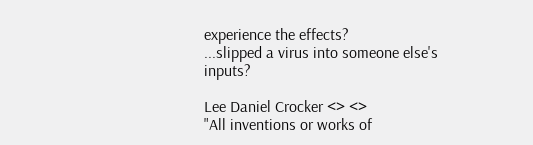experience the effects?
...slipped a virus into someone else's inputs?

Lee Daniel Crocker <> <>
"All inventions or works of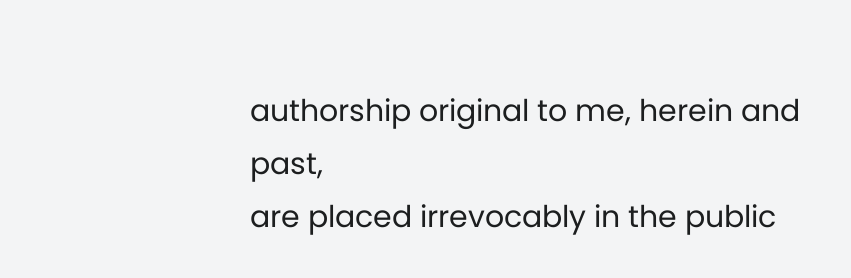authorship original to me, herein and past,
are placed irrevocably in the public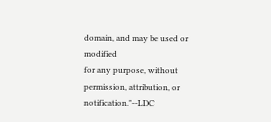domain, and may be used or modified
for any purpose, without permission, attribution, or notification."--LDC